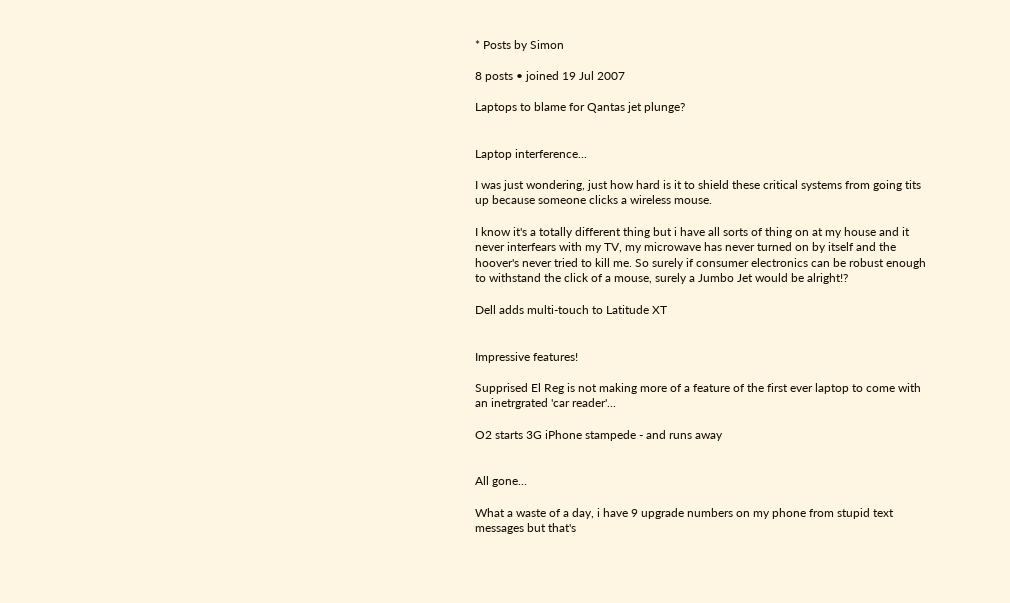* Posts by Simon

8 posts • joined 19 Jul 2007

Laptops to blame for Qantas jet plunge?


Laptop interference...

I was just wondering, just how hard is it to shield these critical systems from going tits up because someone clicks a wireless mouse.

I know it's a totally different thing but i have all sorts of thing on at my house and it never interfears with my TV, my microwave has never turned on by itself and the hoover's never tried to kill me. So surely if consumer electronics can be robust enough to withstand the click of a mouse, surely a Jumbo Jet would be alright!?

Dell adds multi-touch to Latitude XT


Impressive features!

Supprised El Reg is not making more of a feature of the first ever laptop to come with an inetrgrated 'car reader'...

O2 starts 3G iPhone stampede - and runs away


All gone...

What a waste of a day, i have 9 upgrade numbers on my phone from stupid text messages but that's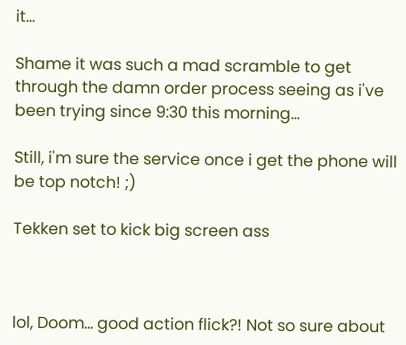it...

Shame it was such a mad scramble to get through the damn order process seeing as i've been trying since 9:30 this morning...

Still, i'm sure the service once i get the phone will be top notch! ;)

Tekken set to kick big screen ass



lol, Doom... good action flick?! Not so sure about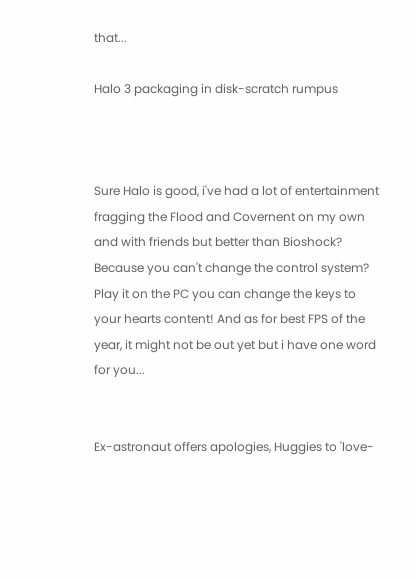that...

Halo 3 packaging in disk-scratch rumpus



Sure Halo is good, i've had a lot of entertainment fragging the Flood and Covernent on my own and with friends but better than Bioshock? Because you can't change the control system? Play it on the PC you can change the keys to your hearts content! And as for best FPS of the year, it might not be out yet but i have one word for you...


Ex-astronaut offers apologies, Huggies to 'love-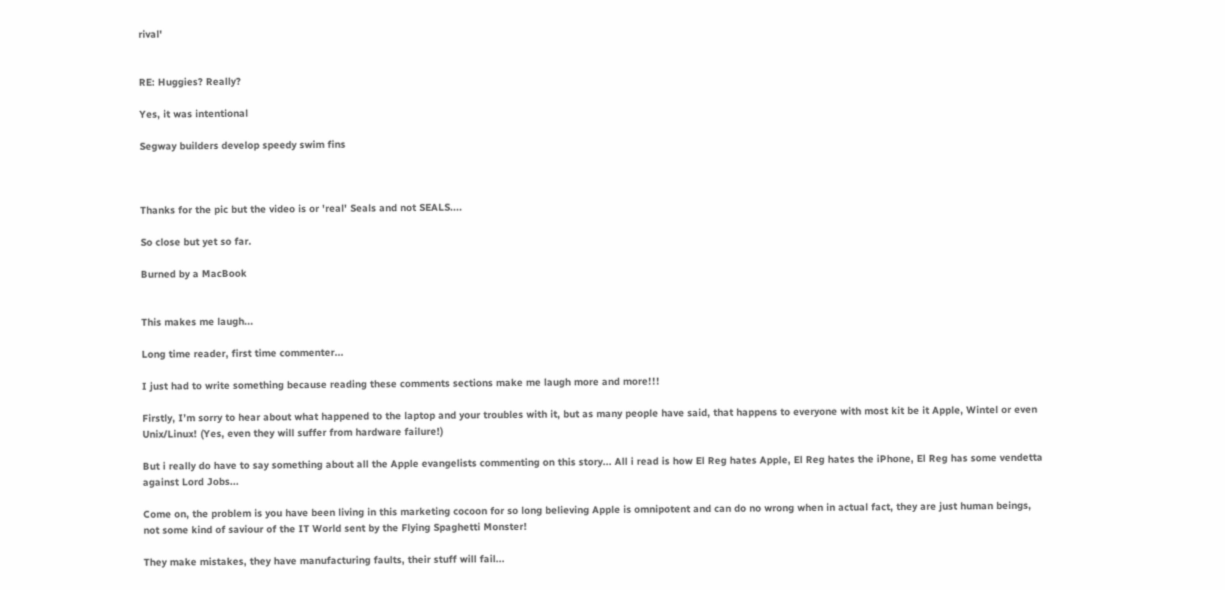rival'


RE: Huggies? Really?

Yes, it was intentional

Segway builders develop speedy swim fins



Thanks for the pic but the video is or 'real' Seals and not SEALS....

So close but yet so far.

Burned by a MacBook


This makes me laugh...

Long time reader, first time commenter...

I just had to write something because reading these comments sections make me laugh more and more!!!

Firstly, I’m sorry to hear about what happened to the laptop and your troubles with it, but as many people have said, that happens to everyone with most kit be it Apple, Wintel or even Unix/Linux! (Yes, even they will suffer from hardware failure!)

But i really do have to say something about all the Apple evangelists commenting on this story... All i read is how El Reg hates Apple, El Reg hates the iPhone, El Reg has some vendetta against Lord Jobs...

Come on, the problem is you have been living in this marketing cocoon for so long believing Apple is omnipotent and can do no wrong when in actual fact, they are just human beings, not some kind of saviour of the IT World sent by the Flying Spaghetti Monster!

They make mistakes, they have manufacturing faults, their stuff will fail...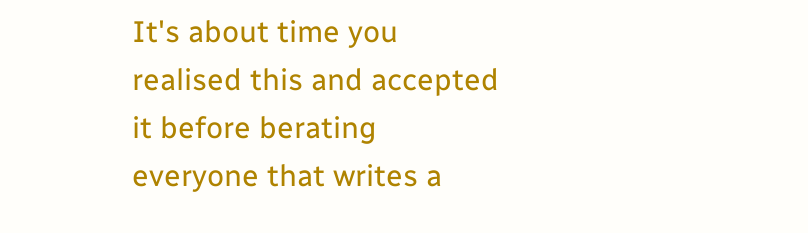It's about time you realised this and accepted it before berating everyone that writes a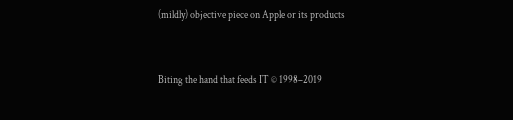(mildly) objective piece on Apple or its products


Biting the hand that feeds IT © 1998–2019